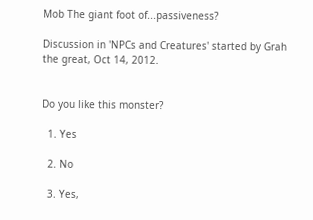Mob The giant foot of...passiveness?

Discussion in 'NPCs and Creatures' started by Grah the great, Oct 14, 2012.


Do you like this monster?

  1. Yes

  2. No

  3. Yes,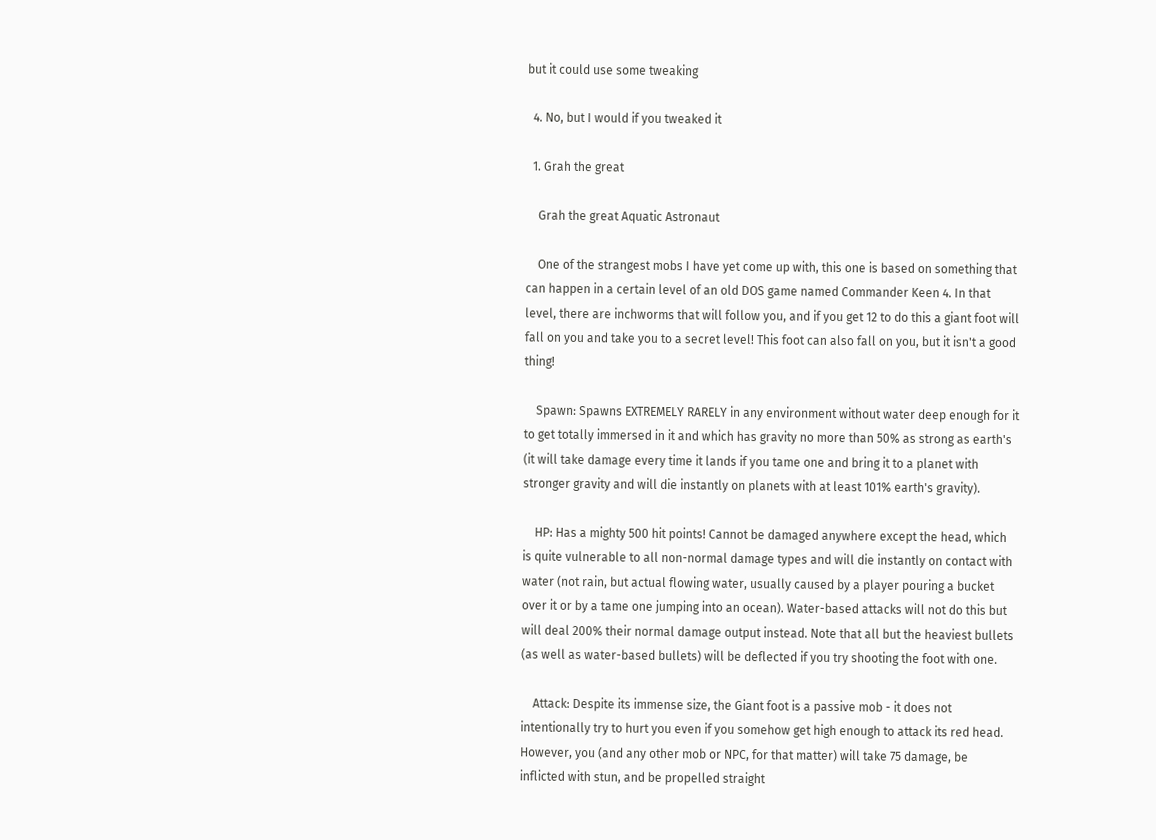but it could use some tweaking

  4. No, but I would if you tweaked it

  1. Grah the great

    Grah the great Aquatic Astronaut

    One of the strangest mobs I have yet come up with, this one is based on something that can happen in a certain level of an old DOS game named Commander Keen 4. In that level, there are inchworms that will follow you, and if you get 12 to do this a giant foot will fall on you and take you to a secret level! This foot can also fall on you, but it isn't a good thing!

    Spawn: Spawns EXTREMELY RARELY in any environment without water deep enough for it to get totally immersed in it and which has gravity no more than 50% as strong as earth's (it will take damage every time it lands if you tame one and bring it to a planet with stronger gravity and will die instantly on planets with at least 101% earth's gravity).

    HP: Has a mighty 500 hit points! Cannot be damaged anywhere except the head, which is quite vulnerable to all non-normal damage types and will die instantly on contact with water (not rain, but actual flowing water, usually caused by a player pouring a bucket over it or by a tame one jumping into an ocean). Water-based attacks will not do this but will deal 200% their normal damage output instead. Note that all but the heaviest bullets (as well as water-based bullets) will be deflected if you try shooting the foot with one.

    Attack: Despite its immense size, the Giant foot is a passive mob - it does not intentionally try to hurt you even if you somehow get high enough to attack its red head. However, you (and any other mob or NPC, for that matter) will take 75 damage, be inflicted with stun, and be propelled straight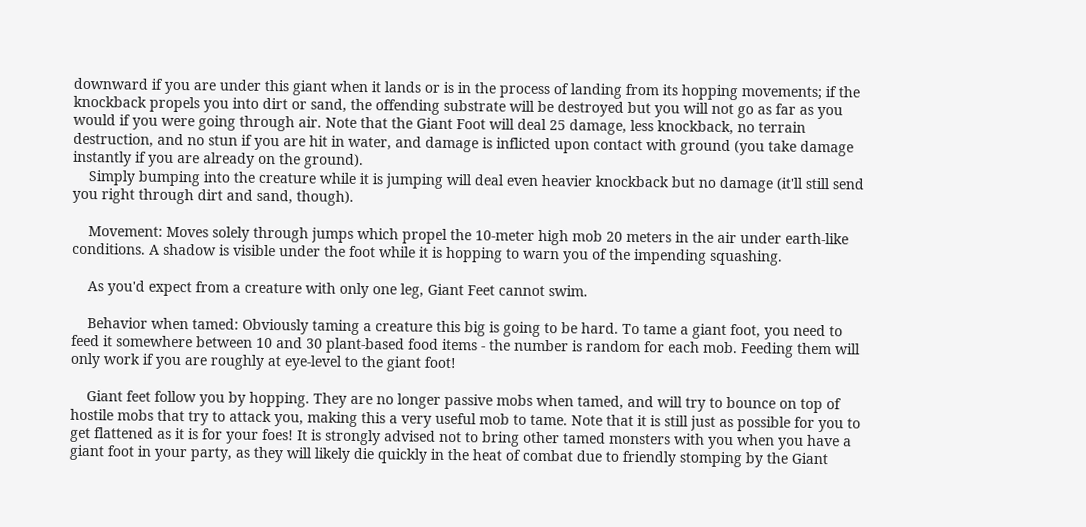downward if you are under this giant when it lands or is in the process of landing from its hopping movements; if the knockback propels you into dirt or sand, the offending substrate will be destroyed but you will not go as far as you would if you were going through air. Note that the Giant Foot will deal 25 damage, less knockback, no terrain destruction, and no stun if you are hit in water, and damage is inflicted upon contact with ground (you take damage instantly if you are already on the ground).
    Simply bumping into the creature while it is jumping will deal even heavier knockback but no damage (it'll still send you right through dirt and sand, though).

    Movement: Moves solely through jumps which propel the 10-meter high mob 20 meters in the air under earth-like conditions. A shadow is visible under the foot while it is hopping to warn you of the impending squashing.

    As you'd expect from a creature with only one leg, Giant Feet cannot swim.

    Behavior when tamed: Obviously taming a creature this big is going to be hard. To tame a giant foot, you need to feed it somewhere between 10 and 30 plant-based food items - the number is random for each mob. Feeding them will only work if you are roughly at eye-level to the giant foot!

    Giant feet follow you by hopping. They are no longer passive mobs when tamed, and will try to bounce on top of hostile mobs that try to attack you, making this a very useful mob to tame. Note that it is still just as possible for you to get flattened as it is for your foes! It is strongly advised not to bring other tamed monsters with you when you have a giant foot in your party, as they will likely die quickly in the heat of combat due to friendly stomping by the Giant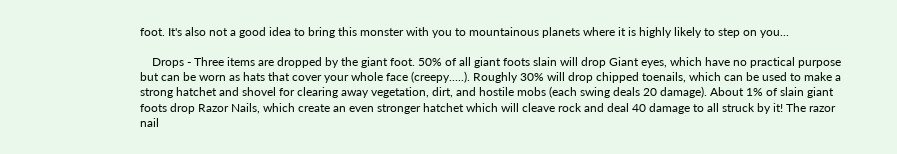foot. It's also not a good idea to bring this monster with you to mountainous planets where it is highly likely to step on you...

    Drops - Three items are dropped by the giant foot. 50% of all giant foots slain will drop Giant eyes, which have no practical purpose but can be worn as hats that cover your whole face (creepy.....). Roughly 30% will drop chipped toenails, which can be used to make a strong hatchet and shovel for clearing away vegetation, dirt, and hostile mobs (each swing deals 20 damage). About 1% of slain giant foots drop Razor Nails, which create an even stronger hatchet which will cleave rock and deal 40 damage to all struck by it! The razor nail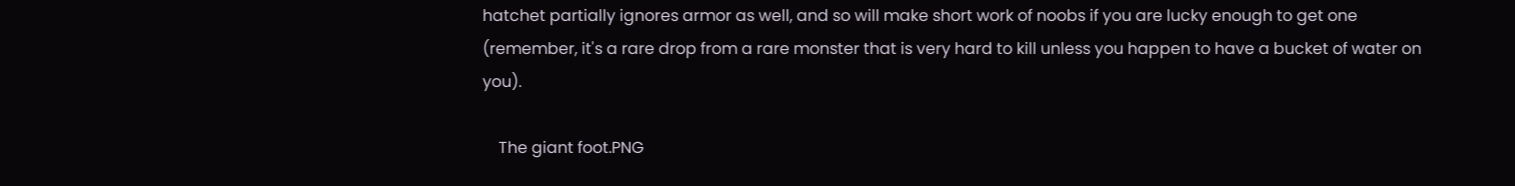hatchet partially ignores armor as well, and so will make short work of noobs if you are lucky enough to get one (remember, it's a rare drop from a rare monster that is very hard to kill unless you happen to have a bucket of water on you).

    The giant foot.PNG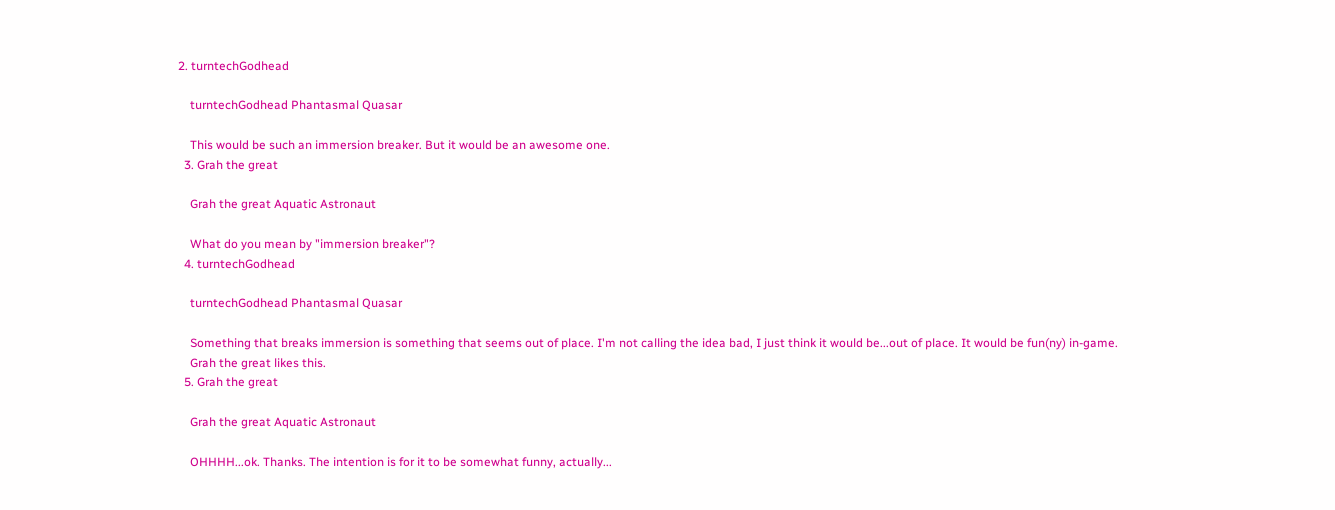2. turntechGodhead

    turntechGodhead Phantasmal Quasar

    This would be such an immersion breaker. But it would be an awesome one.
  3. Grah the great

    Grah the great Aquatic Astronaut

    What do you mean by "immersion breaker"?
  4. turntechGodhead

    turntechGodhead Phantasmal Quasar

    Something that breaks immersion is something that seems out of place. I'm not calling the idea bad, I just think it would be...out of place. It would be fun(ny) in-game.
    Grah the great likes this.
  5. Grah the great

    Grah the great Aquatic Astronaut

    OHHHH...ok. Thanks. The intention is for it to be somewhat funny, actually...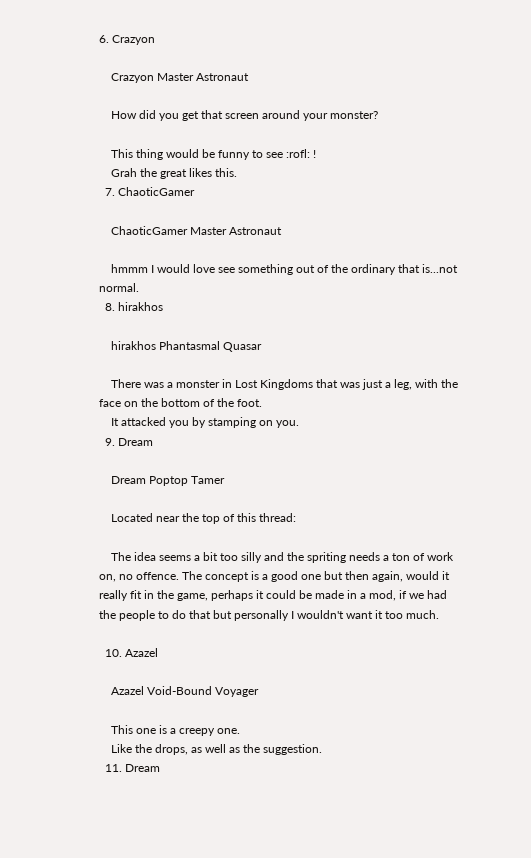6. Crazyon

    Crazyon Master Astronaut

    How did you get that screen around your monster?

    This thing would be funny to see :rofl: !
    Grah the great likes this.
  7. ChaoticGamer

    ChaoticGamer Master Astronaut

    hmmm I would love see something out of the ordinary that is...not normal.
  8. hirakhos

    hirakhos Phantasmal Quasar

    There was a monster in Lost Kingdoms that was just a leg, with the face on the bottom of the foot.
    It attacked you by stamping on you.
  9. Dream

    Dream Poptop Tamer

    Located near the top of this thread:

    The idea seems a bit too silly and the spriting needs a ton of work on, no offence. The concept is a good one but then again, would it really fit in the game, perhaps it could be made in a mod, if we had the people to do that but personally I wouldn't want it too much.

  10. Azazel

    Azazel Void-Bound Voyager

    This one is a creepy one.
    Like the drops, as well as the suggestion.
  11. Dream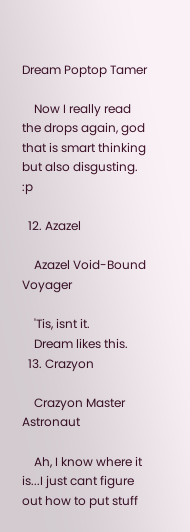Dream Poptop Tamer

    Now I really read the drops again, god that is smart thinking but also disgusting. :p

  12. Azazel

    Azazel Void-Bound Voyager

    'Tis, isnt it.
    Dream likes this.
  13. Crazyon

    Crazyon Master Astronaut

    Ah, I know where it is...I just cant figure out how to put stuff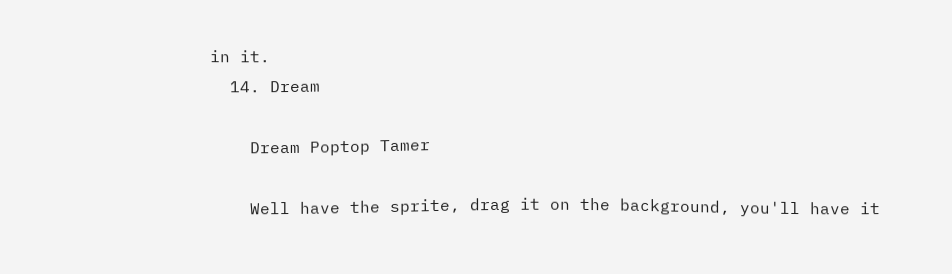in it.
  14. Dream

    Dream Poptop Tamer

    Well have the sprite, drag it on the background, you'll have it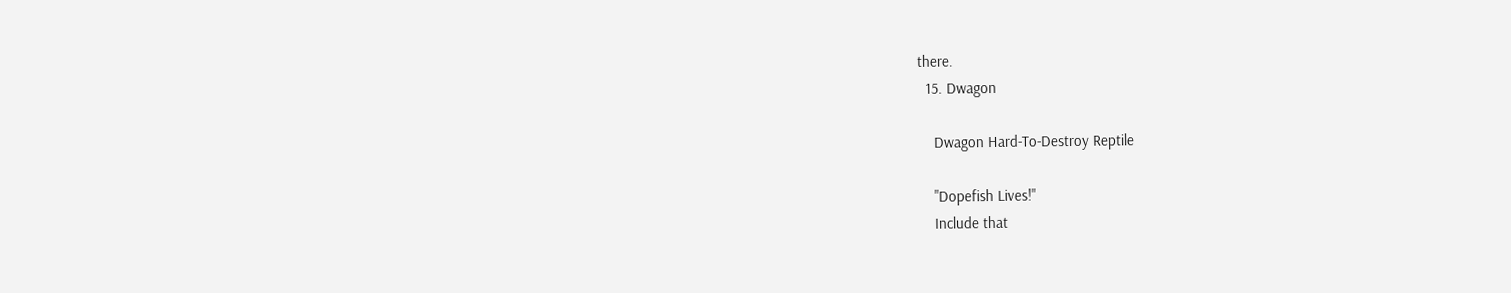there.
  15. Dwagon

    Dwagon Hard-To-Destroy Reptile

    "Dopefish Lives!"
    Include that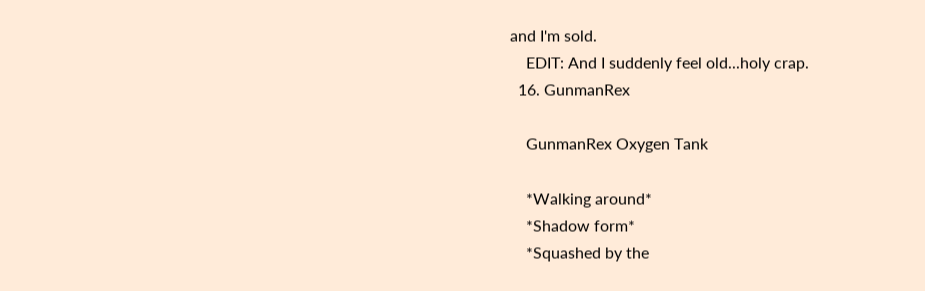and I'm sold.
    EDIT: And I suddenly feel old...holy crap.
  16. GunmanRex

    GunmanRex Oxygen Tank

    *Walking around*
    *Shadow form*
    *Squashed by the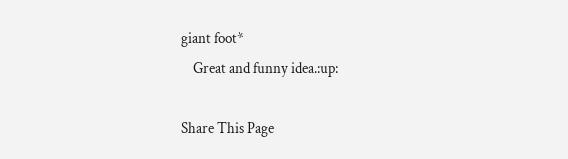giant foot*
    Great and funny idea.:up:

Share This Page